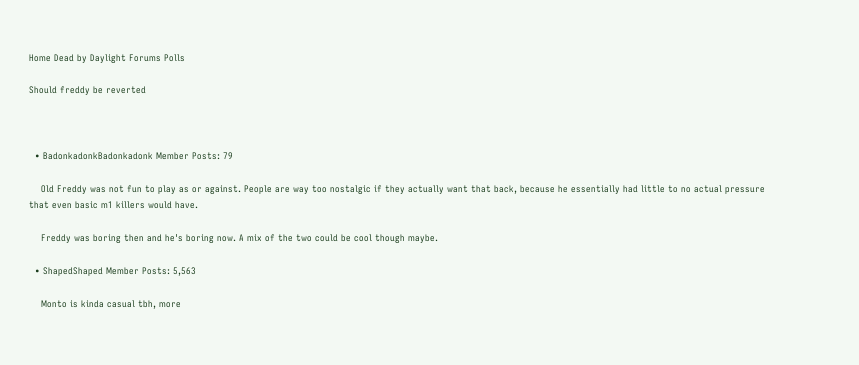Home Dead by Daylight Forums Polls

Should freddy be reverted



  • BadonkadonkBadonkadonk Member Posts: 79

    Old Freddy was not fun to play as or against. People are way too nostalgic if they actually want that back, because he essentially had little to no actual pressure that even basic m1 killers would have.

    Freddy was boring then and he's boring now. A mix of the two could be cool though maybe.

  • ShapedShaped Member Posts: 5,563

    Monto is kinda casual tbh, more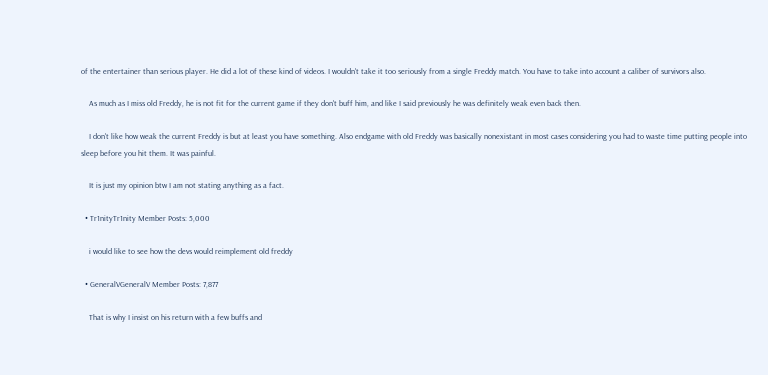of the entertainer than serious player. He did a lot of these kind of videos. I wouldn't take it too seriously from a single Freddy match. You have to take into account a caliber of survivors also.

    As much as I miss old Freddy, he is not fit for the current game if they don't buff him, and like I said previously he was definitely weak even back then.

    I don't like how weak the current Freddy is but at least you have something. Also endgame with old Freddy was basically nonexistant in most cases considering you had to waste time putting people into sleep before you hit them. It was painful.

    It is just my opinion btw I am not stating anything as a fact.

  • Tr1nityTr1nity Member Posts: 5,000

    i would like to see how the devs would reimplement old freddy

  • GeneralVGeneralV Member Posts: 7,877

    That is why I insist on his return with a few buffs and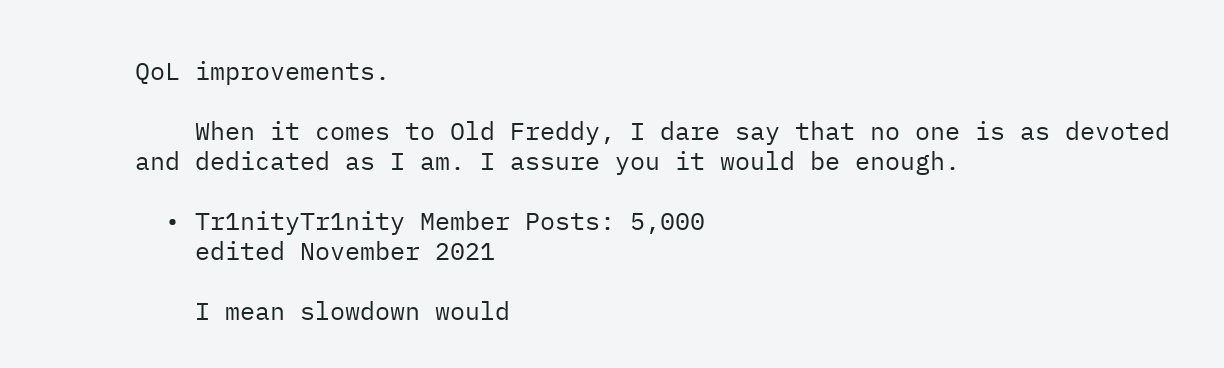QoL improvements.

    When it comes to Old Freddy, I dare say that no one is as devoted and dedicated as I am. I assure you it would be enough.

  • Tr1nityTr1nity Member Posts: 5,000
    edited November 2021

    I mean slowdown would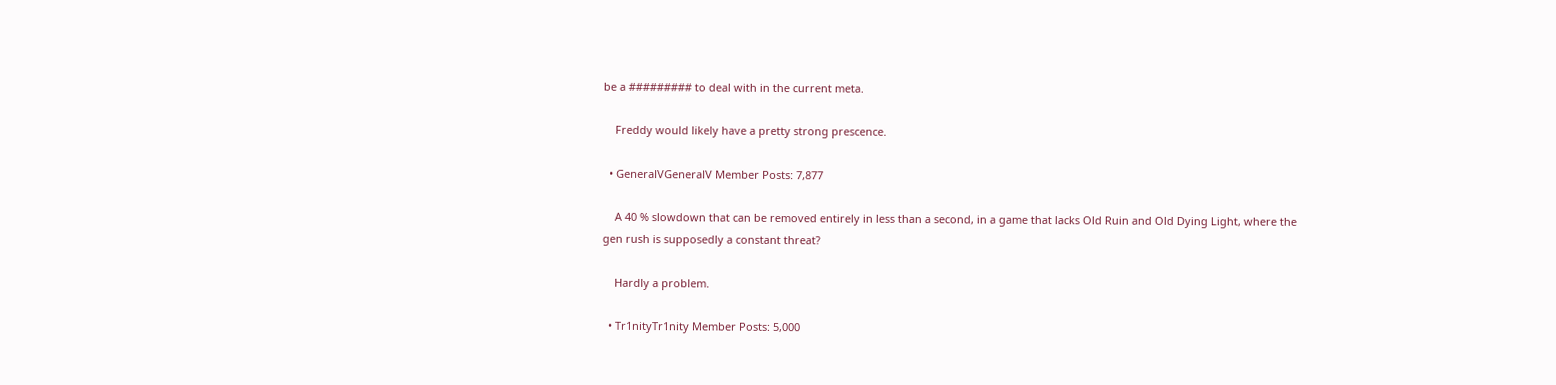be a ######### to deal with in the current meta.

    Freddy would likely have a pretty strong prescence.

  • GeneralVGeneralV Member Posts: 7,877

    A 40 % slowdown that can be removed entirely in less than a second, in a game that lacks Old Ruin and Old Dying Light, where the gen rush is supposedly a constant threat?

    Hardly a problem.

  • Tr1nityTr1nity Member Posts: 5,000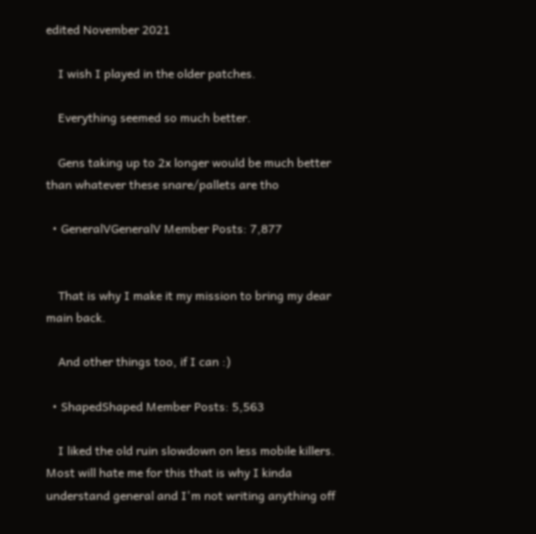edited November 2021

    I wish I played in the older patches.

    Everything seemed so much better.

    Gens taking up to 2x longer would be much better than whatever these snare/pallets are tho

  • GeneralVGeneralV Member Posts: 7,877


    That is why I make it my mission to bring my dear main back.

    And other things too, if I can :)

  • ShapedShaped Member Posts: 5,563

    I liked the old ruin slowdown on less mobile killers. Most will hate me for this that is why I kinda understand general and I'm not writing anything off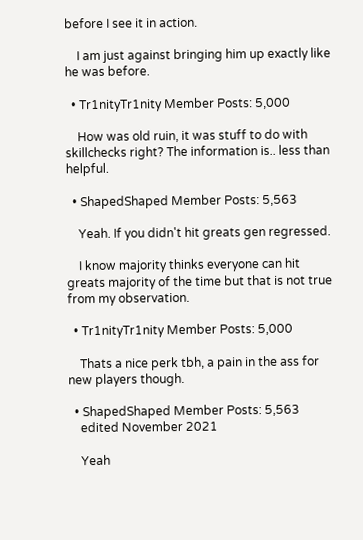before I see it in action.

    I am just against bringing him up exactly like he was before.

  • Tr1nityTr1nity Member Posts: 5,000

    How was old ruin, it was stuff to do with skillchecks right? The information is.. less than helpful.

  • ShapedShaped Member Posts: 5,563

    Yeah. If you didn't hit greats gen regressed.

    I know majority thinks everyone can hit greats majority of the time but that is not true from my observation.

  • Tr1nityTr1nity Member Posts: 5,000

    Thats a nice perk tbh, a pain in the ass for new players though.

  • ShapedShaped Member Posts: 5,563
    edited November 2021

    Yeah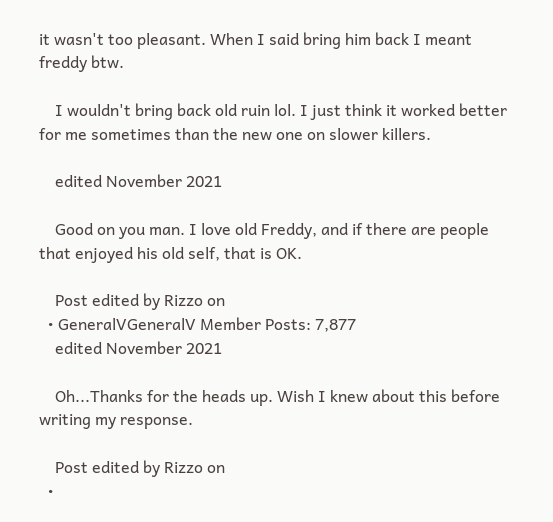it wasn't too pleasant. When I said bring him back I meant freddy btw.

    I wouldn't bring back old ruin lol. I just think it worked better for me sometimes than the new one on slower killers.

    edited November 2021

    Good on you man. I love old Freddy, and if there are people that enjoyed his old self, that is OK.

    Post edited by Rizzo on
  • GeneralVGeneralV Member Posts: 7,877
    edited November 2021

    Oh...Thanks for the heads up. Wish I knew about this before writing my response.

    Post edited by Rizzo on
  •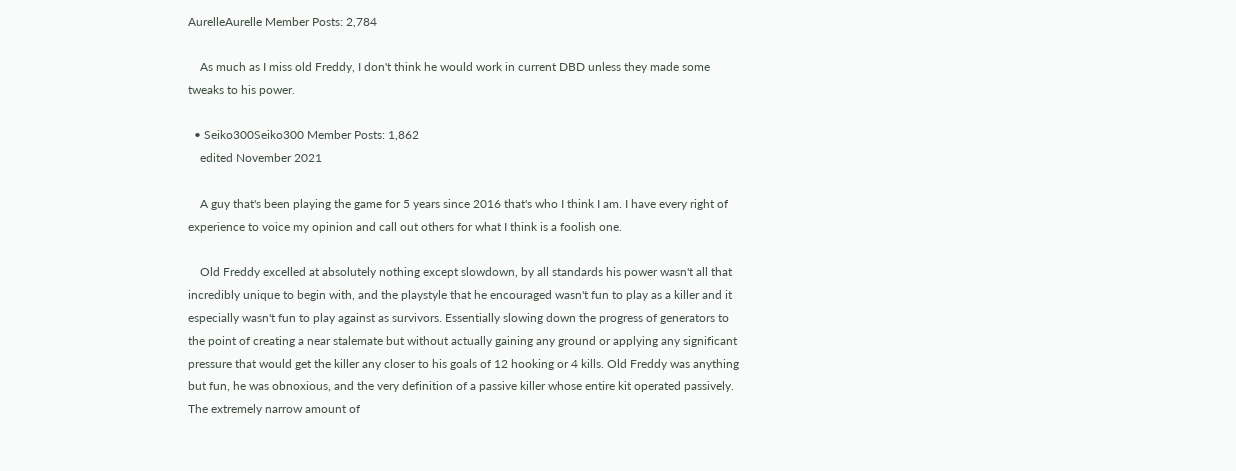AurelleAurelle Member Posts: 2,784

    As much as I miss old Freddy, I don't think he would work in current DBD unless they made some tweaks to his power.

  • Seiko300Seiko300 Member Posts: 1,862
    edited November 2021

    A guy that's been playing the game for 5 years since 2016 that's who I think I am. I have every right of experience to voice my opinion and call out others for what I think is a foolish one.

    Old Freddy excelled at absolutely nothing except slowdown, by all standards his power wasn't all that incredibly unique to begin with, and the playstyle that he encouraged wasn't fun to play as a killer and it especially wasn't fun to play against as survivors. Essentially slowing down the progress of generators to the point of creating a near stalemate but without actually gaining any ground or applying any significant pressure that would get the killer any closer to his goals of 12 hooking or 4 kills. Old Freddy was anything but fun, he was obnoxious, and the very definition of a passive killer whose entire kit operated passively. The extremely narrow amount of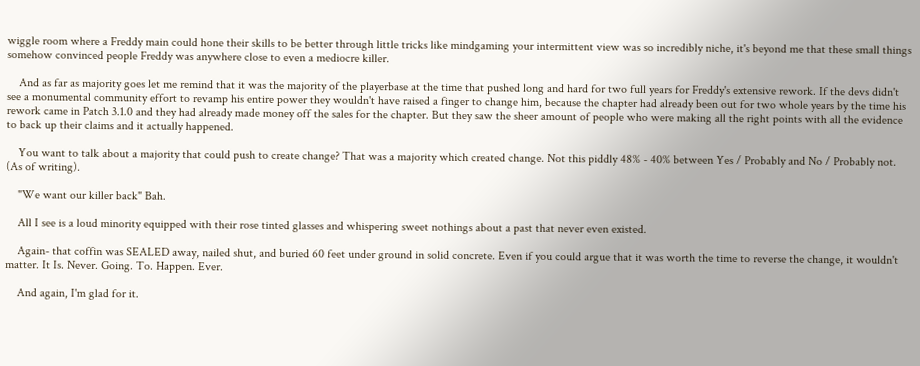wiggle room where a Freddy main could hone their skills to be better through little tricks like mindgaming your intermittent view was so incredibly niche, it's beyond me that these small things somehow convinced people Freddy was anywhere close to even a mediocre killer.

    And as far as majority goes let me remind that it was the majority of the playerbase at the time that pushed long and hard for two full years for Freddy's extensive rework. If the devs didn't see a monumental community effort to revamp his entire power they wouldn't have raised a finger to change him, because the chapter had already been out for two whole years by the time his rework came in Patch 3.1.0 and they had already made money off the sales for the chapter. But they saw the sheer amount of people who were making all the right points with all the evidence to back up their claims and it actually happened.

    You want to talk about a majority that could push to create change? That was a majority which created change. Not this piddly 48% - 40% between Yes / Probably and No / Probably not. (As of writing).

    "We want our killer back" Bah.

    All I see is a loud minority equipped with their rose tinted glasses and whispering sweet nothings about a past that never even existed.

    Again- that coffin was SEALED away, nailed shut, and buried 60 feet under ground in solid concrete. Even if you could argue that it was worth the time to reverse the change, it wouldn't matter. It Is. Never. Going. To. Happen. Ever.

    And again, I'm glad for it.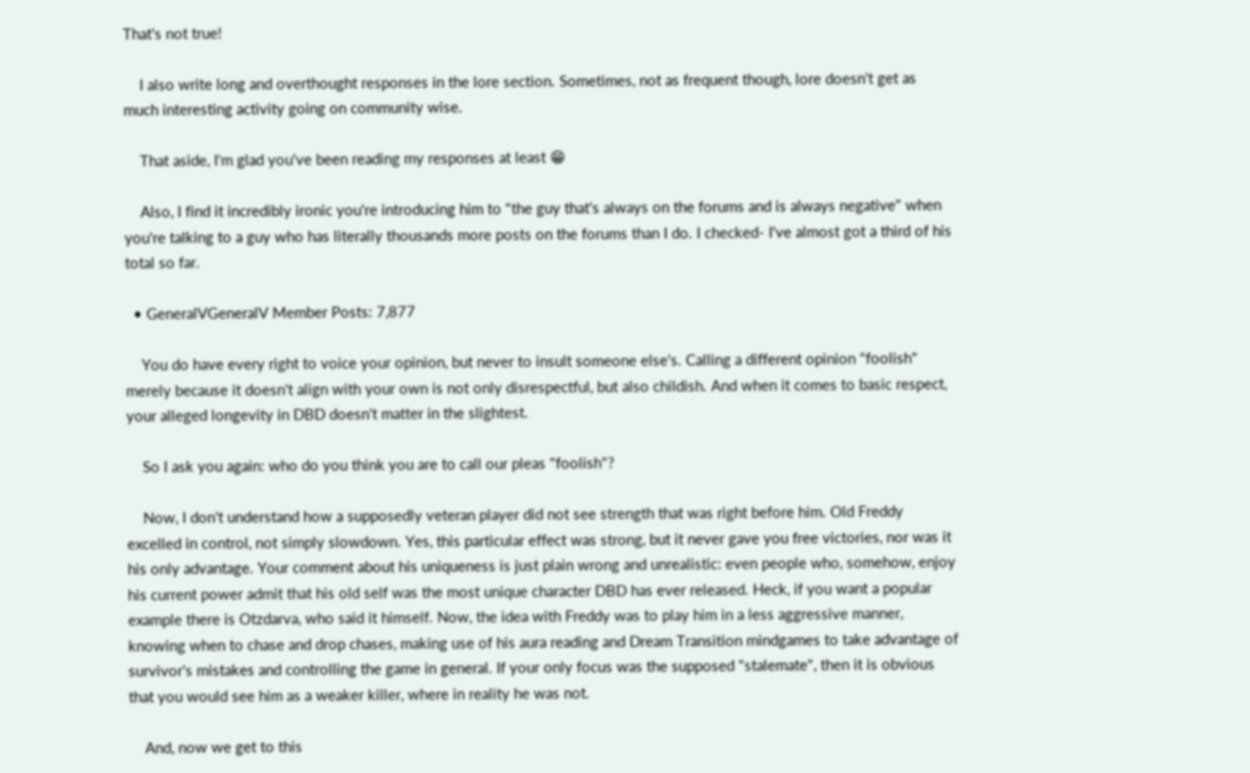That's not true!

    I also write long and overthought responses in the lore section. Sometimes, not as frequent though, lore doesn't get as much interesting activity going on community wise.

    That aside, I'm glad you've been reading my responses at least 😁

    Also, I find it incredibly ironic you're introducing him to "the guy that's always on the forums and is always negative" when you're talking to a guy who has literally thousands more posts on the forums than I do. I checked- I've almost got a third of his total so far.

  • GeneralVGeneralV Member Posts: 7,877

    You do have every right to voice your opinion, but never to insult someone else's. Calling a different opinion "foolish" merely because it doesn't align with your own is not only disrespectful, but also childish. And when it comes to basic respect, your alleged longevity in DBD doesn't matter in the slightest.

    So I ask you again: who do you think you are to call our pleas "foolish"?

    Now, I don't understand how a supposedly veteran player did not see strength that was right before him. Old Freddy excelled in control, not simply slowdown. Yes, this particular effect was strong, but it never gave you free victories, nor was it his only advantage. Your comment about his uniqueness is just plain wrong and unrealistic: even people who, somehow, enjoy his current power admit that his old self was the most unique character DBD has ever released. Heck, if you want a popular example there is Otzdarva, who said it himself. Now, the idea with Freddy was to play him in a less aggressive manner, knowing when to chase and drop chases, making use of his aura reading and Dream Transition mindgames to take advantage of survivor's mistakes and controlling the game in general. If your only focus was the supposed "stalemate", then it is obvious that you would see him as a weaker killer, where in reality he was not.

    And, now we get to this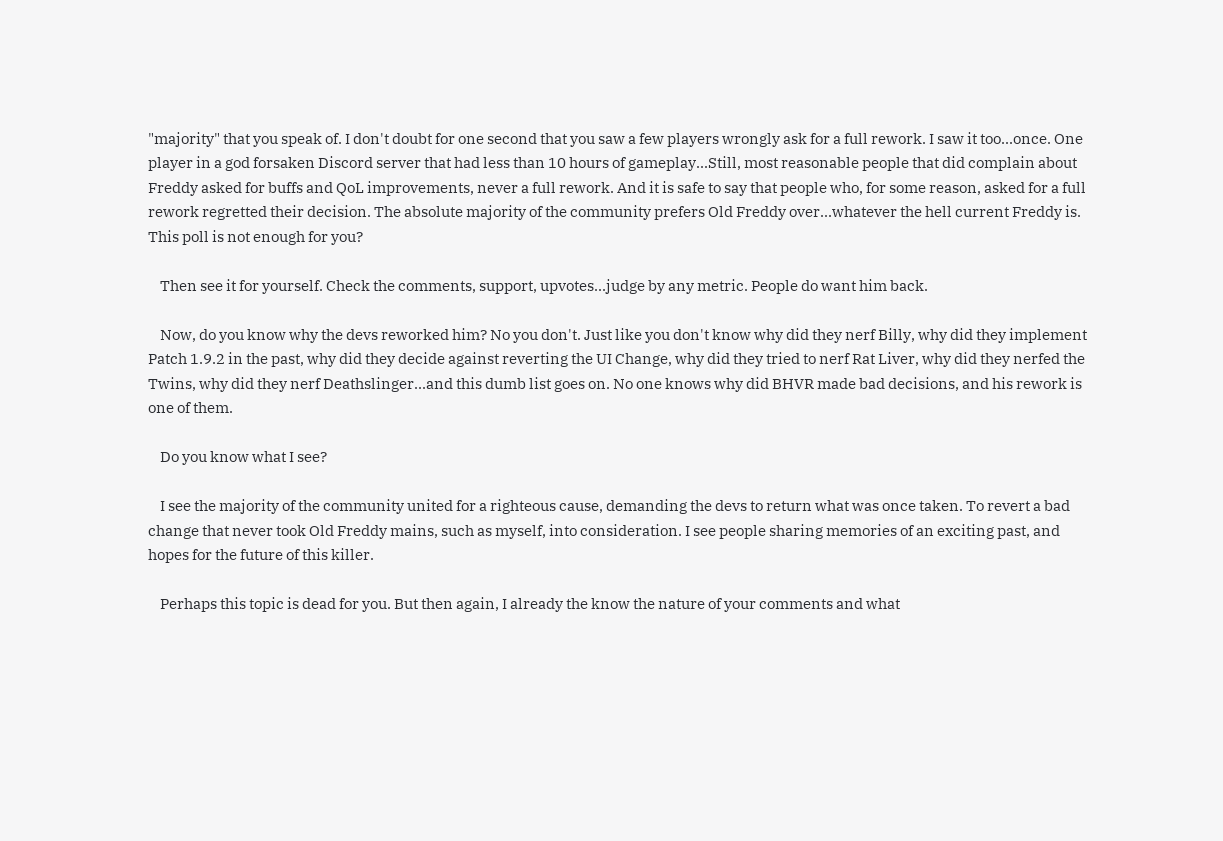"majority" that you speak of. I don't doubt for one second that you saw a few players wrongly ask for a full rework. I saw it too...once. One player in a god forsaken Discord server that had less than 10 hours of gameplay...Still, most reasonable people that did complain about Freddy asked for buffs and QoL improvements, never a full rework. And it is safe to say that people who, for some reason, asked for a full rework regretted their decision. The absolute majority of the community prefers Old Freddy over...whatever the hell current Freddy is. This poll is not enough for you?

    Then see it for yourself. Check the comments, support, upvotes...judge by any metric. People do want him back.

    Now, do you know why the devs reworked him? No you don't. Just like you don't know why did they nerf Billy, why did they implement Patch 1.9.2 in the past, why did they decide against reverting the UI Change, why did they tried to nerf Rat Liver, why did they nerfed the Twins, why did they nerf Deathslinger...and this dumb list goes on. No one knows why did BHVR made bad decisions, and his rework is one of them.

    Do you know what I see?

    I see the majority of the community united for a righteous cause, demanding the devs to return what was once taken. To revert a bad change that never took Old Freddy mains, such as myself, into consideration. I see people sharing memories of an exciting past, and hopes for the future of this killer.

    Perhaps this topic is dead for you. But then again, I already the know the nature of your comments and what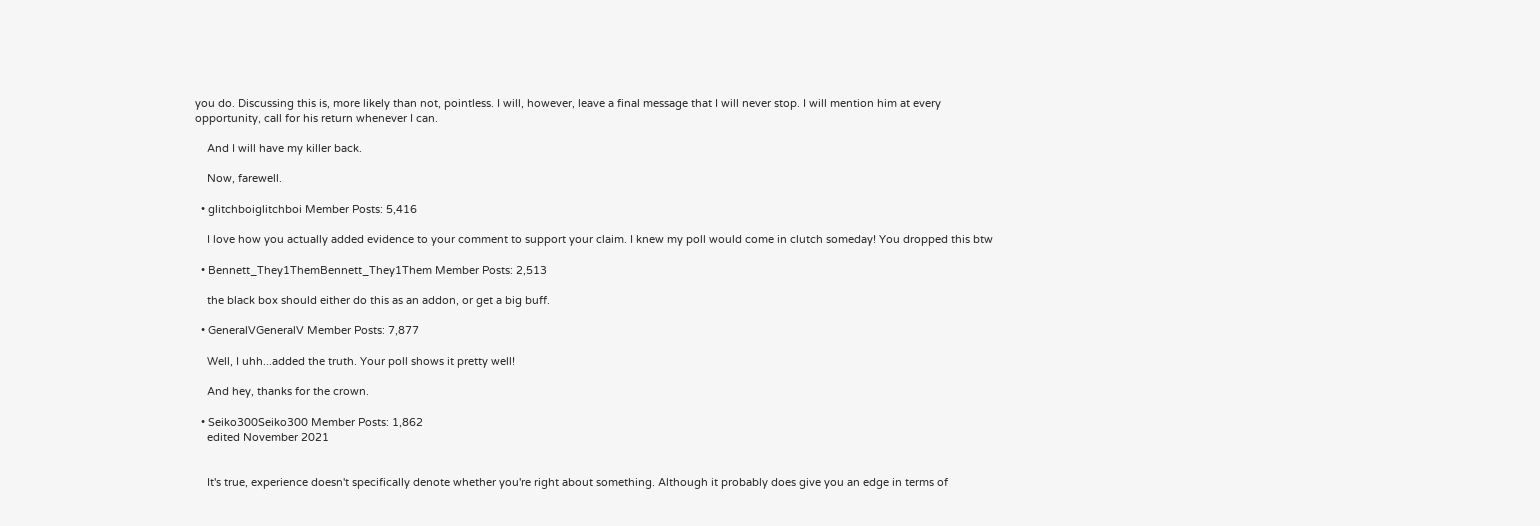you do. Discussing this is, more likely than not, pointless. I will, however, leave a final message that I will never stop. I will mention him at every opportunity, call for his return whenever I can.

    And I will have my killer back.

    Now, farewell.

  • glitchboiglitchboi Member Posts: 5,416

    I love how you actually added evidence to your comment to support your claim. I knew my poll would come in clutch someday! You dropped this btw

  • Bennett_They1ThemBennett_They1Them Member Posts: 2,513

    the black box should either do this as an addon, or get a big buff.

  • GeneralVGeneralV Member Posts: 7,877

    Well, I uhh...added the truth. Your poll shows it pretty well!

    And hey, thanks for the crown.

  • Seiko300Seiko300 Member Posts: 1,862
    edited November 2021


    It's true, experience doesn't specifically denote whether you're right about something. Although it probably does give you an edge in terms of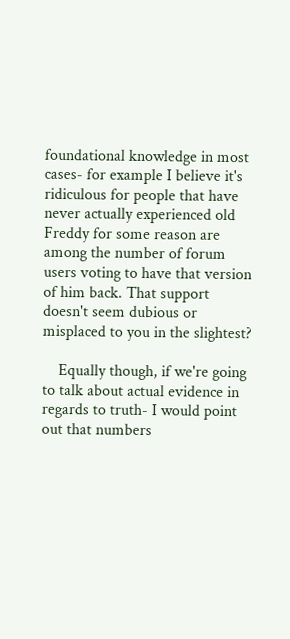foundational knowledge in most cases- for example I believe it's ridiculous for people that have never actually experienced old Freddy for some reason are among the number of forum users voting to have that version of him back. That support doesn't seem dubious or misplaced to you in the slightest?

    Equally though, if we're going to talk about actual evidence in regards to truth- I would point out that numbers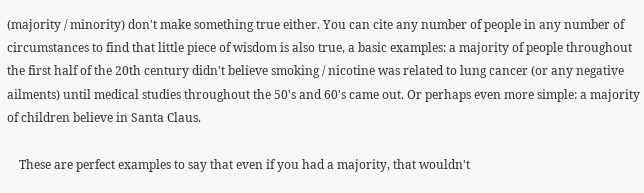(majority / minority) don't make something true either. You can cite any number of people in any number of circumstances to find that little piece of wisdom is also true, a basic examples: a majority of people throughout the first half of the 20th century didn't believe smoking / nicotine was related to lung cancer (or any negative ailments) until medical studies throughout the 50's and 60's came out. Or perhaps even more simple: a majority of children believe in Santa Claus.

    These are perfect examples to say that even if you had a majority, that wouldn't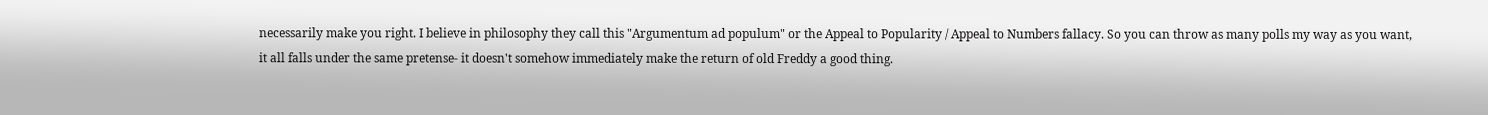necessarily make you right. I believe in philosophy they call this "Argumentum ad populum" or the Appeal to Popularity / Appeal to Numbers fallacy. So you can throw as many polls my way as you want, it all falls under the same pretense- it doesn't somehow immediately make the return of old Freddy a good thing.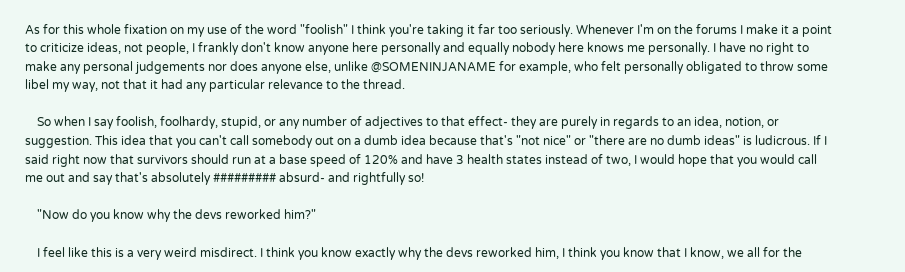As for this whole fixation on my use of the word "foolish" I think you're taking it far too seriously. Whenever I'm on the forums I make it a point to criticize ideas, not people, I frankly don't know anyone here personally and equally nobody here knows me personally. I have no right to make any personal judgements nor does anyone else, unlike @SOMENINJANAME for example, who felt personally obligated to throw some libel my way, not that it had any particular relevance to the thread.

    So when I say foolish, foolhardy, stupid, or any number of adjectives to that effect- they are purely in regards to an idea, notion, or suggestion. This idea that you can't call somebody out on a dumb idea because that's "not nice" or "there are no dumb ideas" is ludicrous. If I said right now that survivors should run at a base speed of 120% and have 3 health states instead of two, I would hope that you would call me out and say that's absolutely ######### absurd- and rightfully so!

    "Now do you know why the devs reworked him?"

    I feel like this is a very weird misdirect. I think you know exactly why the devs reworked him, I think you know that I know, we all for the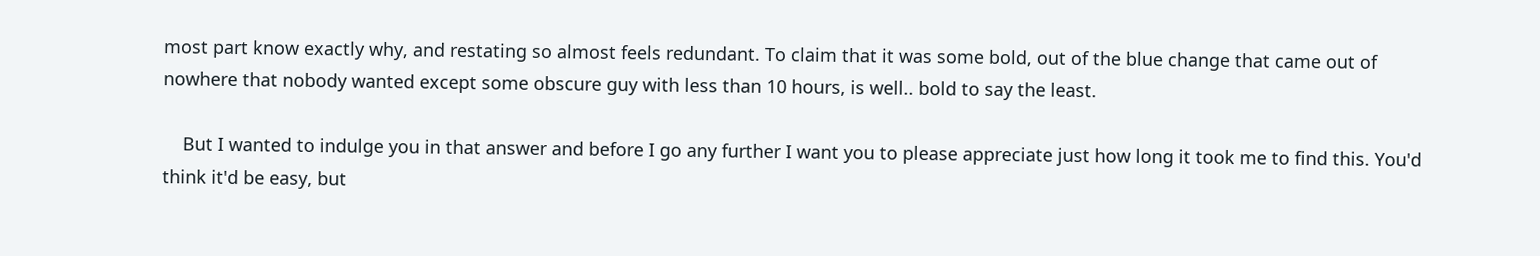most part know exactly why, and restating so almost feels redundant. To claim that it was some bold, out of the blue change that came out of nowhere that nobody wanted except some obscure guy with less than 10 hours, is well.. bold to say the least.

    But I wanted to indulge you in that answer and before I go any further I want you to please appreciate just how long it took me to find this. You'd think it'd be easy, but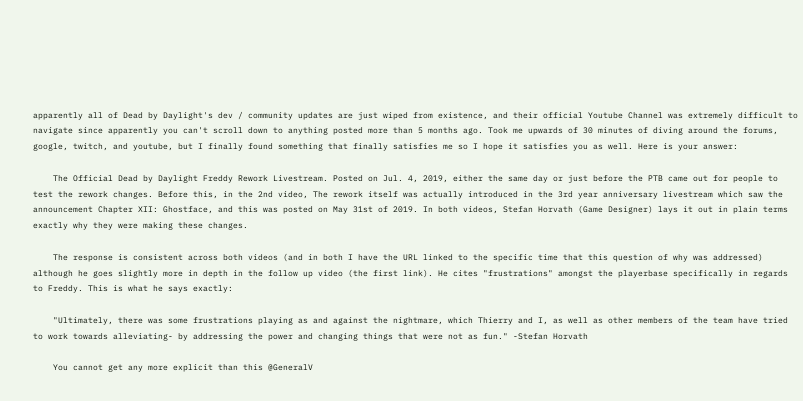apparently all of Dead by Daylight's dev / community updates are just wiped from existence, and their official Youtube Channel was extremely difficult to navigate since apparently you can't scroll down to anything posted more than 5 months ago. Took me upwards of 30 minutes of diving around the forums, google, twitch, and youtube, but I finally found something that finally satisfies me so I hope it satisfies you as well. Here is your answer:

    The Official Dead by Daylight Freddy Rework Livestream. Posted on Jul. 4, 2019, either the same day or just before the PTB came out for people to test the rework changes. Before this, in the 2nd video, The rework itself was actually introduced in the 3rd year anniversary livestream which saw the announcement Chapter XII: Ghostface, and this was posted on May 31st of 2019. In both videos, Stefan Horvath (Game Designer) lays it out in plain terms exactly why they were making these changes.

    The response is consistent across both videos (and in both I have the URL linked to the specific time that this question of why was addressed) although he goes slightly more in depth in the follow up video (the first link). He cites "frustrations" amongst the playerbase specifically in regards to Freddy. This is what he says exactly:

    "Ultimately, there was some frustrations playing as and against the nightmare, which Thierry and I, as well as other members of the team have tried to work towards alleviating- by addressing the power and changing things that were not as fun." -Stefan Horvath

    You cannot get any more explicit than this @GeneralV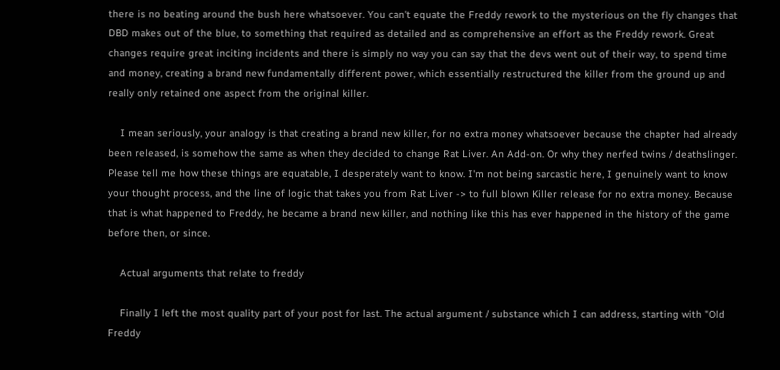there is no beating around the bush here whatsoever. You can't equate the Freddy rework to the mysterious on the fly changes that DBD makes out of the blue, to something that required as detailed and as comprehensive an effort as the Freddy rework. Great changes require great inciting incidents and there is simply no way you can say that the devs went out of their way, to spend time and money, creating a brand new fundamentally different power, which essentially restructured the killer from the ground up and really only retained one aspect from the original killer.

    I mean seriously, your analogy is that creating a brand new killer, for no extra money whatsoever because the chapter had already been released, is somehow the same as when they decided to change Rat Liver. An Add-on. Or why they nerfed twins / deathslinger. Please tell me how these things are equatable, I desperately want to know. I'm not being sarcastic here, I genuinely want to know your thought process, and the line of logic that takes you from Rat Liver -> to full blown Killer release for no extra money. Because that is what happened to Freddy, he became a brand new killer, and nothing like this has ever happened in the history of the game before then, or since.

    Actual arguments that relate to freddy

    Finally I left the most quality part of your post for last. The actual argument / substance which I can address, starting with "Old Freddy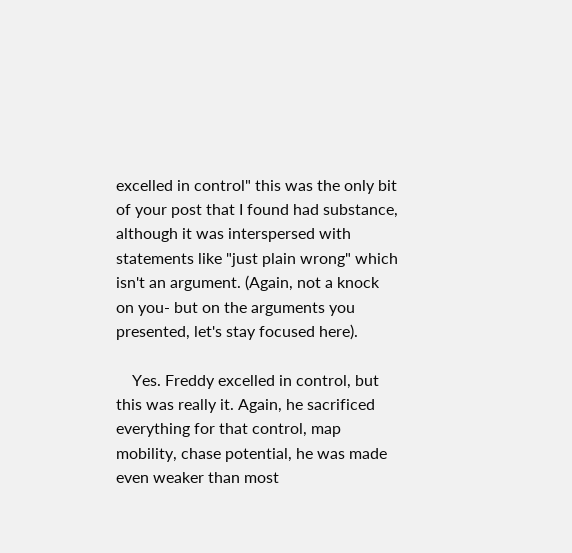excelled in control" this was the only bit of your post that I found had substance, although it was interspersed with statements like "just plain wrong" which isn't an argument. (Again, not a knock on you- but on the arguments you presented, let's stay focused here).

    Yes. Freddy excelled in control, but this was really it. Again, he sacrificed everything for that control, map mobility, chase potential, he was made even weaker than most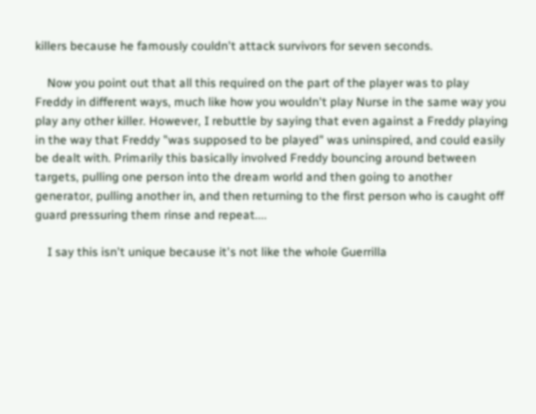killers because he famously couldn't attack survivors for seven seconds.

    Now you point out that all this required on the part of the player was to play Freddy in different ways, much like how you wouldn't play Nurse in the same way you play any other killer. However, I rebuttle by saying that even against a Freddy playing in the way that Freddy "was supposed to be played" was uninspired, and could easily be dealt with. Primarily this basically involved Freddy bouncing around between targets, pulling one person into the dream world and then going to another generator, pulling another in, and then returning to the first person who is caught off guard pressuring them rinse and repeat....

    I say this isn't unique because it's not like the whole Guerrilla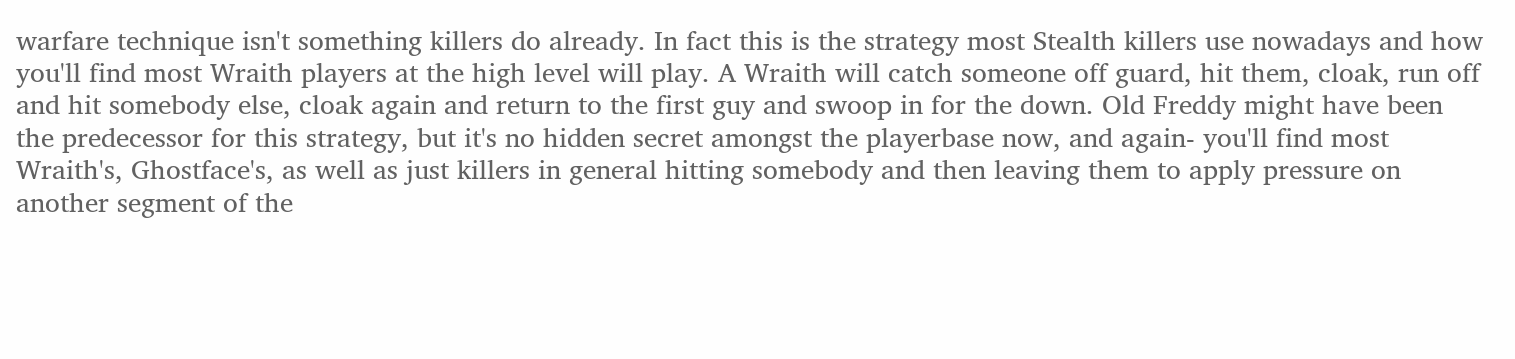warfare technique isn't something killers do already. In fact this is the strategy most Stealth killers use nowadays and how you'll find most Wraith players at the high level will play. A Wraith will catch someone off guard, hit them, cloak, run off and hit somebody else, cloak again and return to the first guy and swoop in for the down. Old Freddy might have been the predecessor for this strategy, but it's no hidden secret amongst the playerbase now, and again- you'll find most Wraith's, Ghostface's, as well as just killers in general hitting somebody and then leaving them to apply pressure on another segment of the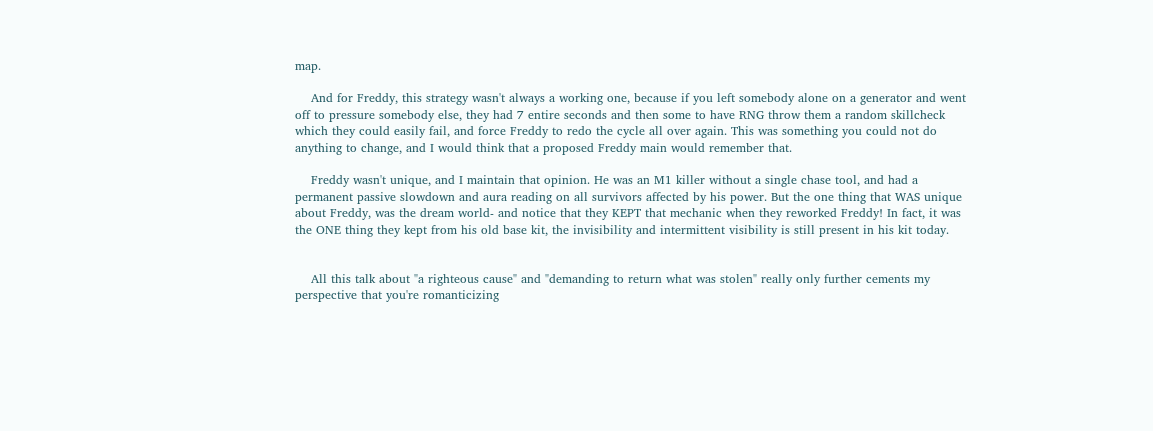map.

    And for Freddy, this strategy wasn't always a working one, because if you left somebody alone on a generator and went off to pressure somebody else, they had 7 entire seconds and then some to have RNG throw them a random skillcheck which they could easily fail, and force Freddy to redo the cycle all over again. This was something you could not do anything to change, and I would think that a proposed Freddy main would remember that.

    Freddy wasn't unique, and I maintain that opinion. He was an M1 killer without a single chase tool, and had a permanent passive slowdown and aura reading on all survivors affected by his power. But the one thing that WAS unique about Freddy, was the dream world- and notice that they KEPT that mechanic when they reworked Freddy! In fact, it was the ONE thing they kept from his old base kit, the invisibility and intermittent visibility is still present in his kit today.


    All this talk about "a righteous cause" and "demanding to return what was stolen" really only further cements my perspective that you're romanticizing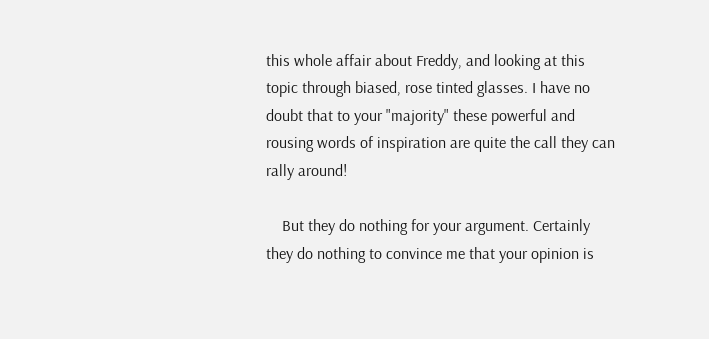this whole affair about Freddy, and looking at this topic through biased, rose tinted glasses. I have no doubt that to your "majority" these powerful and rousing words of inspiration are quite the call they can rally around!

    But they do nothing for your argument. Certainly they do nothing to convince me that your opinion is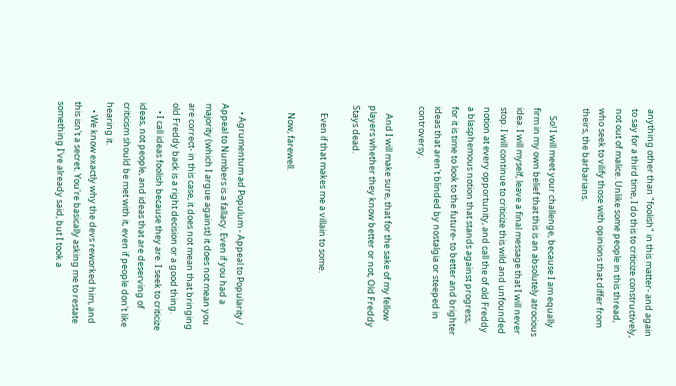anything other than "foolish" in this matter- and again to say for a third time, I do this to criticize constructively, not out of malice. Unlike some people in this thread, who seek to vilify those with opinions that differ from theirs, the barbarians.

    So! I will meet your challenge, because I am equally firm in my own belief that this is an absolutely atrocious idea. I will myself, leave a final message that I will never stop. I will continue to criticize this wild and unfounded notion at every opportunity, and call the of old Freddy a blasphemous notion that stands against progress, for it is time to look to the future- to better and brighter ideas that aren't blinded by nostalgia or steeped in controversy.

    And I will make sure, that for the sake of my fellow players whether they know better or not, Old Freddy Stays dead.

    Even if that makes me a villain to some.

    Now, farewell.


    • Agrumentum ad Populum - Appeal to Popularity / Appeal to Numbers is a fallacy. Even if you had a majority (which I argue against) it does not mean you are correct- in this case, it does not mean that bringing old Freddy back is a right decision or a good thing.
    • I call ideas foolish because they are. I seek to criticize ideas, not people, and ideas that are deserving of criticism should be met with it, even if people don't like hearing it.
    • We know exactly why the devs reworked him, and this isn't a secret. You're basically asking me to restate something I've already said, but I took a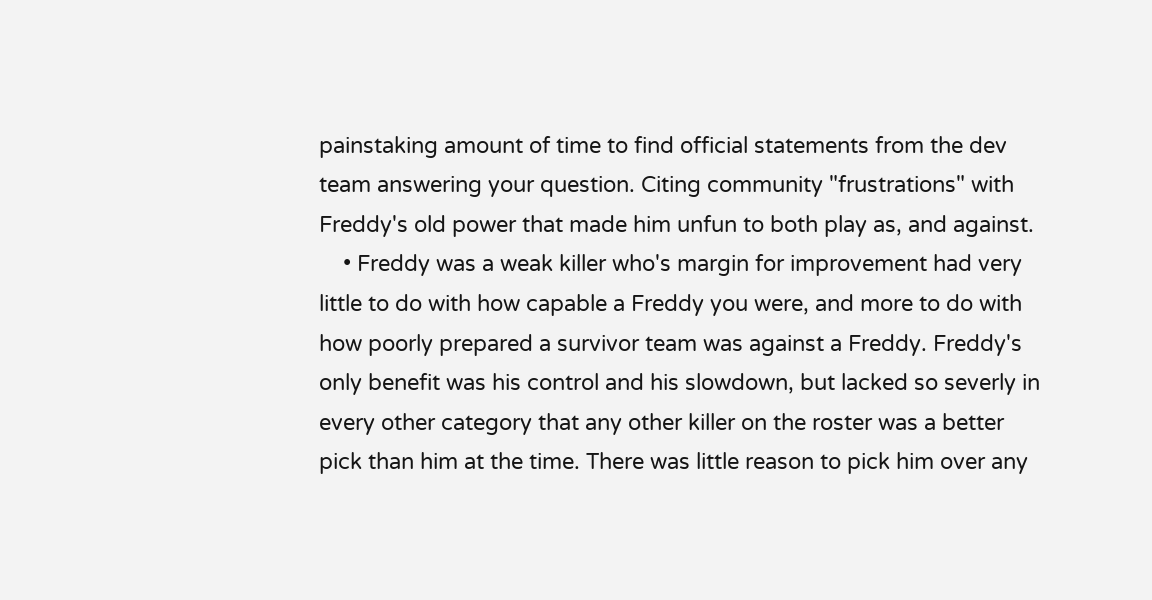painstaking amount of time to find official statements from the dev team answering your question. Citing community "frustrations" with Freddy's old power that made him unfun to both play as, and against.
    • Freddy was a weak killer who's margin for improvement had very little to do with how capable a Freddy you were, and more to do with how poorly prepared a survivor team was against a Freddy. Freddy's only benefit was his control and his slowdown, but lacked so severly in every other category that any other killer on the roster was a better pick than him at the time. There was little reason to pick him over any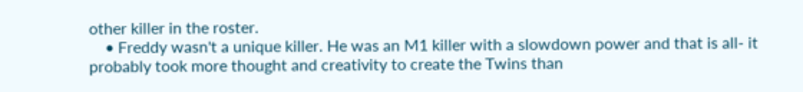other killer in the roster.
    • Freddy wasn't a unique killer. He was an M1 killer with a slowdown power and that is all- it probably took more thought and creativity to create the Twins than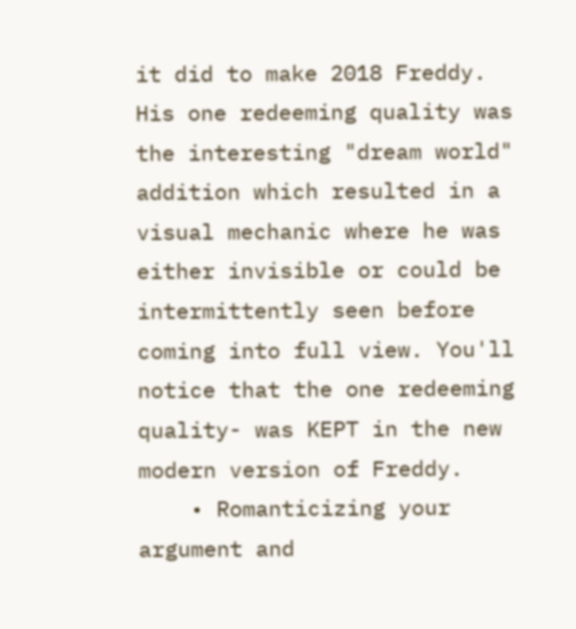it did to make 2018 Freddy. His one redeeming quality was the interesting "dream world" addition which resulted in a visual mechanic where he was either invisible or could be intermittently seen before coming into full view. You'll notice that the one redeeming quality- was KEPT in the new modern version of Freddy.
    • Romanticizing your argument and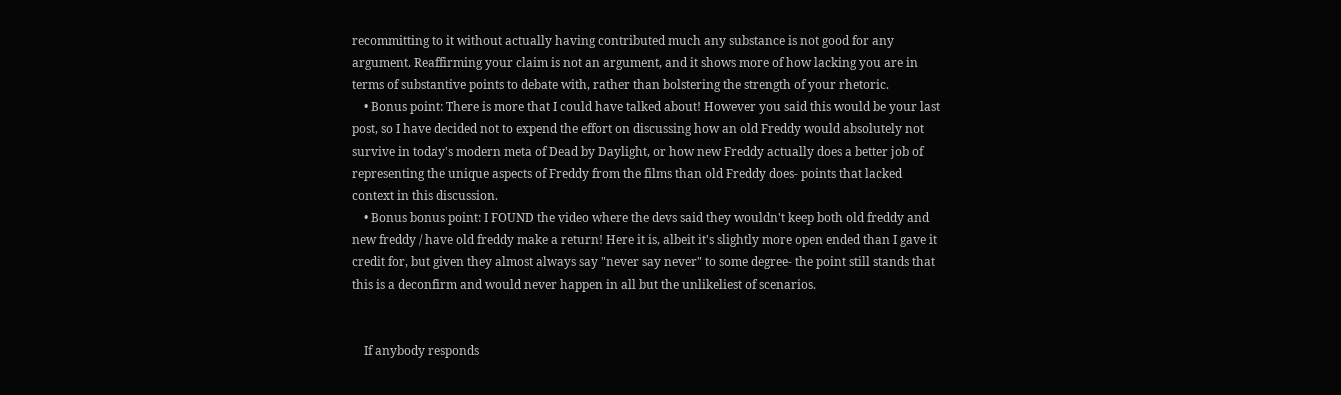recommitting to it without actually having contributed much any substance is not good for any argument. Reaffirming your claim is not an argument, and it shows more of how lacking you are in terms of substantive points to debate with, rather than bolstering the strength of your rhetoric.
    • Bonus point: There is more that I could have talked about! However you said this would be your last post, so I have decided not to expend the effort on discussing how an old Freddy would absolutely not survive in today's modern meta of Dead by Daylight, or how new Freddy actually does a better job of representing the unique aspects of Freddy from the films than old Freddy does- points that lacked context in this discussion.
    • Bonus bonus point: I FOUND the video where the devs said they wouldn't keep both old freddy and new freddy / have old freddy make a return! Here it is, albeit it's slightly more open ended than I gave it credit for, but given they almost always say "never say never" to some degree- the point still stands that this is a deconfirm and would never happen in all but the unlikeliest of scenarios.


    If anybody responds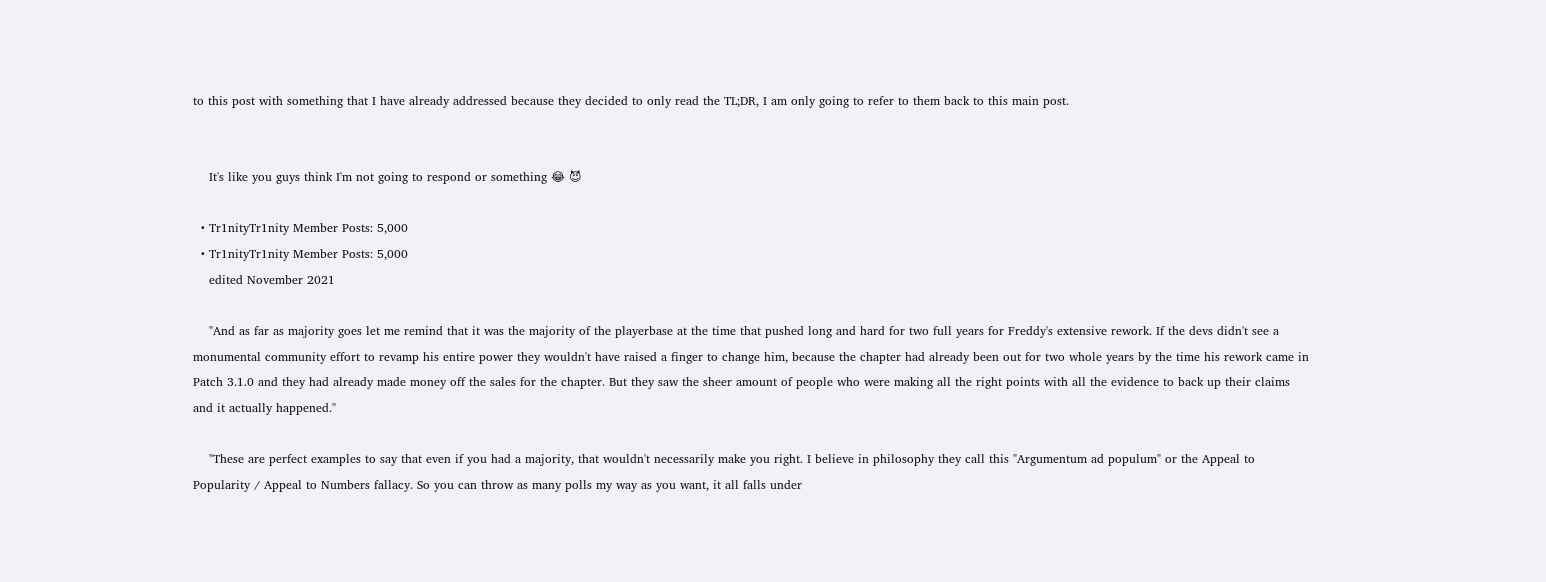to this post with something that I have already addressed because they decided to only read the TL;DR, I am only going to refer to them back to this main post.


    It's like you guys think I'm not going to respond or something 😂 😈

  • Tr1nityTr1nity Member Posts: 5,000
  • Tr1nityTr1nity Member Posts: 5,000
    edited November 2021

    "And as far as majority goes let me remind that it was the majority of the playerbase at the time that pushed long and hard for two full years for Freddy's extensive rework. If the devs didn't see a monumental community effort to revamp his entire power they wouldn't have raised a finger to change him, because the chapter had already been out for two whole years by the time his rework came in Patch 3.1.0 and they had already made money off the sales for the chapter. But they saw the sheer amount of people who were making all the right points with all the evidence to back up their claims and it actually happened."

    "These are perfect examples to say that even if you had a majority, that wouldn't necessarily make you right. I believe in philosophy they call this "Argumentum ad populum" or the Appeal to Popularity / Appeal to Numbers fallacy. So you can throw as many polls my way as you want, it all falls under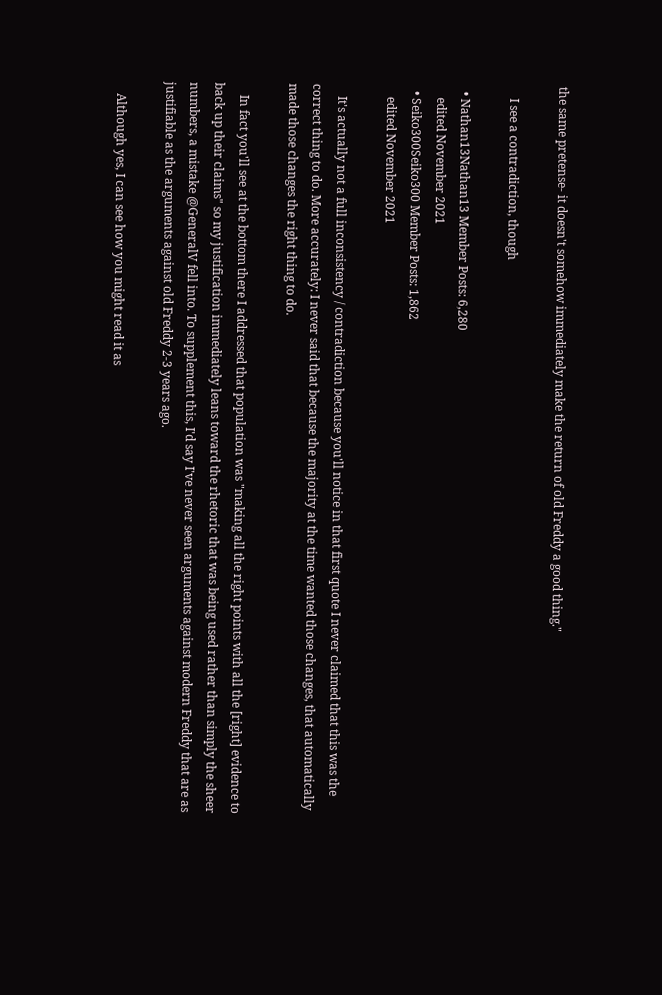the same pretense- it doesn't somehow immediately make the return of old Freddy a good thing."

    I see a contradiction, though

  • Nathan13Nathan13 Member Posts: 6,280
    edited November 2021
  • Seiko300Seiko300 Member Posts: 1,862
    edited November 2021

    It's actually not a full inconsistency / contradiction because you'll notice in that first quote I never claimed that this was the correct thing to do. More accurately: I never said that because the majority at the time wanted those changes, that automatically made those changes the right thing to do.

    In fact you'll see at the bottom there I addressed that population was "making all the right points with all the [right] evidence to back up their claims" so my justification immediately leans toward the rhetoric that was being used rather than simply the sheer numbers, a mistake @GeneralV fell into. To supplement this, I'd say I've never seen arguments against modern Freddy that are as justifiable as the arguments against old Freddy 2-3 years ago.

    Although yes, I can see how you might read it as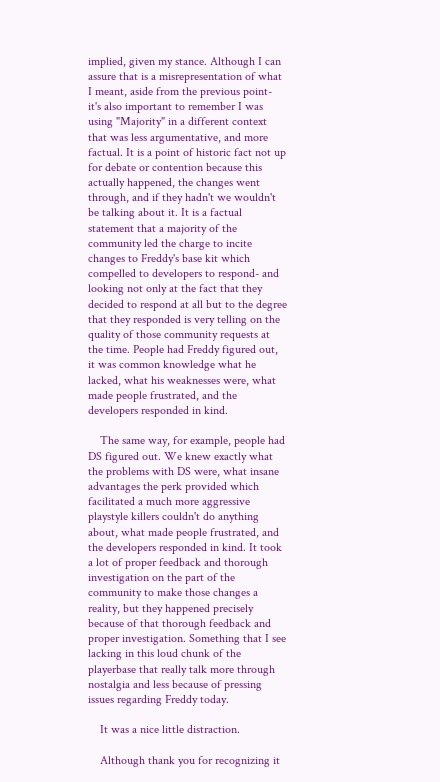implied, given my stance. Although I can assure that is a misrepresentation of what I meant, aside from the previous point- it's also important to remember I was using "Majority" in a different context that was less argumentative, and more factual. It is a point of historic fact not up for debate or contention because this actually happened, the changes went through, and if they hadn't we wouldn't be talking about it. It is a factual statement that a majority of the community led the charge to incite changes to Freddy's base kit which compelled to developers to respond- and looking not only at the fact that they decided to respond at all but to the degree that they responded is very telling on the quality of those community requests at the time. People had Freddy figured out, it was common knowledge what he lacked, what his weaknesses were, what made people frustrated, and the developers responded in kind.

    The same way, for example, people had DS figured out. We knew exactly what the problems with DS were, what insane advantages the perk provided which facilitated a much more aggressive playstyle killers couldn't do anything about, what made people frustrated, and the developers responded in kind. It took a lot of proper feedback and thorough investigation on the part of the community to make those changes a reality, but they happened precisely because of that thorough feedback and proper investigation. Something that I see lacking in this loud chunk of the playerbase that really talk more through nostalgia and less because of pressing issues regarding Freddy today.

    It was a nice little distraction.

    Although thank you for recognizing it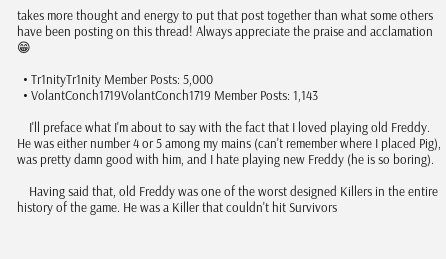takes more thought and energy to put that post together than what some others have been posting on this thread! Always appreciate the praise and acclamation 😁

  • Tr1nityTr1nity Member Posts: 5,000
  • VolantConch1719VolantConch1719 Member Posts: 1,143

    I'll preface what I'm about to say with the fact that I loved playing old Freddy. He was either number 4 or 5 among my mains (can't remember where I placed Pig), was pretty damn good with him, and I hate playing new Freddy (he is so boring).

    Having said that, old Freddy was one of the worst designed Killers in the entire history of the game. He was a Killer that couldn't hit Survivors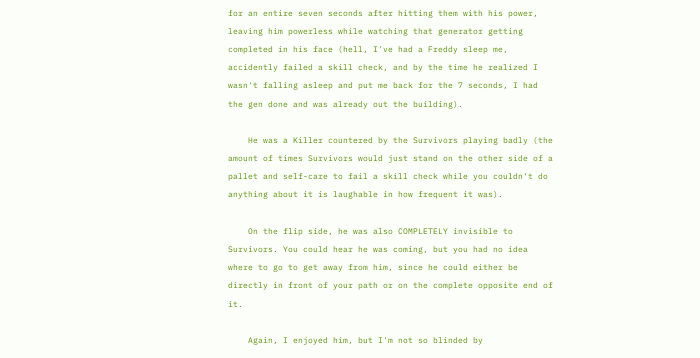for an entire seven seconds after hitting them with his power, leaving him powerless while watching that generator getting completed in his face (hell, I've had a Freddy sleep me, accidently failed a skill check, and by the time he realized I wasn't falling asleep and put me back for the 7 seconds, I had the gen done and was already out the building).

    He was a Killer countered by the Survivors playing badly (the amount of times Survivors would just stand on the other side of a pallet and self-care to fail a skill check while you couldn't do anything about it is laughable in how frequent it was).

    On the flip side, he was also COMPLETELY invisible to Survivors. You could hear he was coming, but you had no idea where to go to get away from him, since he could either be directly in front of your path or on the complete opposite end of it.

    Again, I enjoyed him, but I'm not so blinded by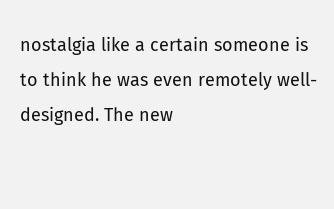nostalgia like a certain someone is to think he was even remotely well-designed. The new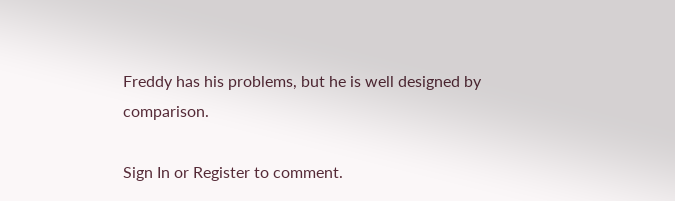Freddy has his problems, but he is well designed by comparison.

Sign In or Register to comment.